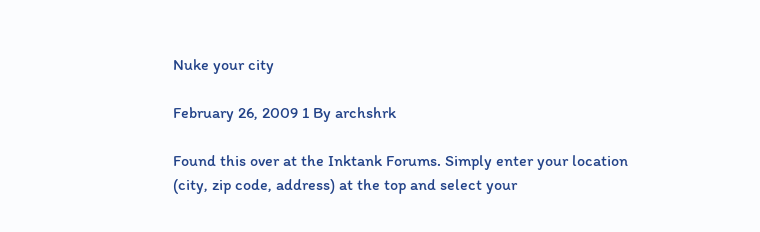Nuke your city

February 26, 2009 1 By archshrk

Found this over at the Inktank Forums. Simply enter your location (city, zip code, address) at the top and select your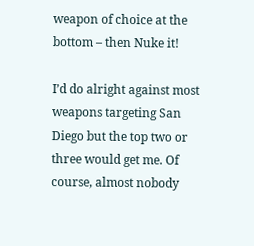weapon of choice at the bottom – then Nuke it!

I’d do alright against most weapons targeting San Diego but the top two or three would get me. Of course, almost nobody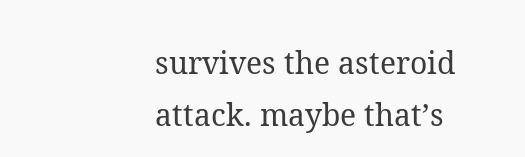survives the asteroid attack. maybe that’s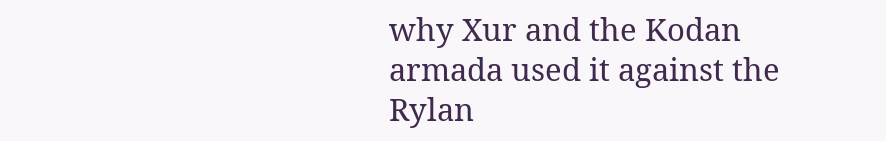why Xur and the Kodan armada used it against the Rylan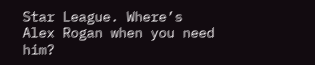Star League. Where’s Alex Rogan when you need him?